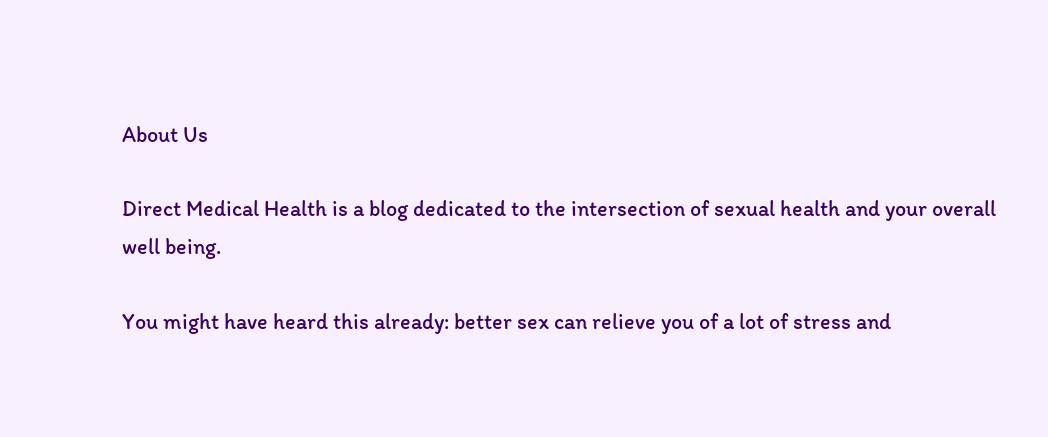About Us

Direct Medical Health is a blog dedicated to the intersection of sexual health and your overall well being.

You might have heard this already: better sex can relieve you of a lot of stress and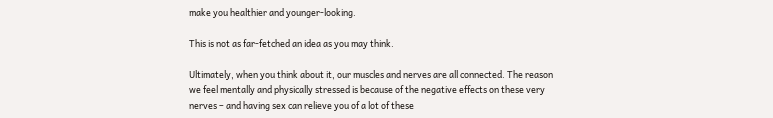make you healthier and younger-looking.

This is not as far-fetched an idea as you may think.

Ultimately, when you think about it, our muscles and nerves are all connected. The reason we feel mentally and physically stressed is because of the negative effects on these very nerves – and having sex can relieve you of a lot of these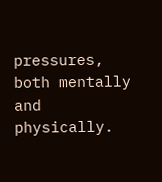pressures, both mentally and physically.